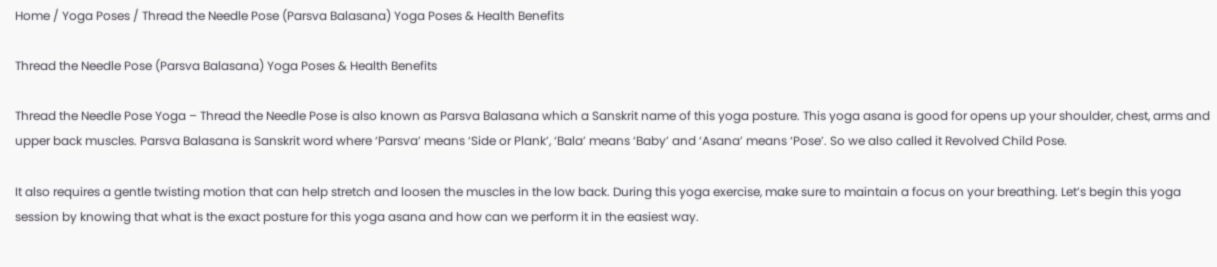Home / Yoga Poses / Thread the Needle Pose (Parsva Balasana) Yoga Poses & Health Benefits

Thread the Needle Pose (Parsva Balasana) Yoga Poses & Health Benefits

Thread the Needle Pose Yoga – Thread the Needle Pose is also known as Parsva Balasana which a Sanskrit name of this yoga posture. This yoga asana is good for opens up your shoulder, chest, arms and upper back muscles. Parsva Balasana is Sanskrit word where ‘Parsva’ means ‘Side or Plank’, ‘Bala’ means ‘Baby’ and ‘Asana’ means ‘Pose’. So we also called it Revolved Child Pose.

It also requires a gentle twisting motion that can help stretch and loosen the muscles in the low back. During this yoga exercise, make sure to maintain a focus on your breathing. Let’s begin this yoga session by knowing that what is the exact posture for this yoga asana and how can we perform it in the easiest way.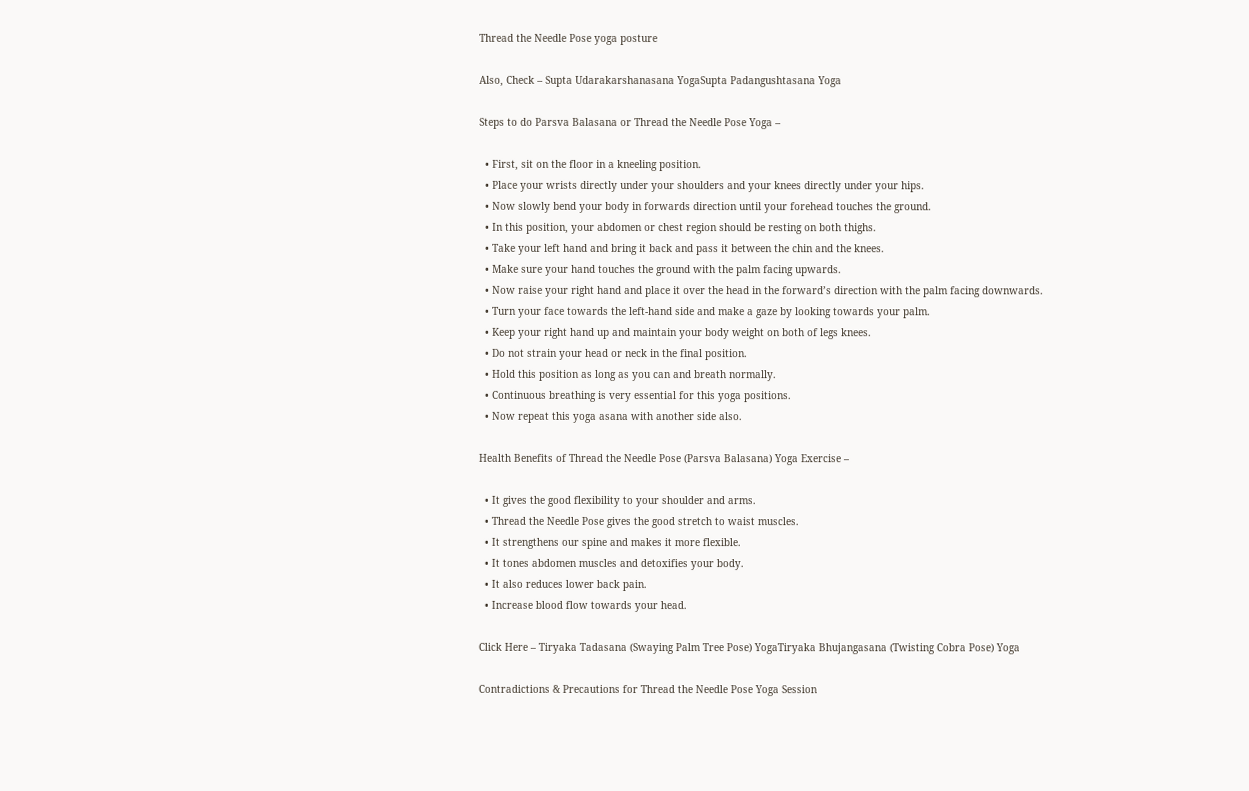Thread the Needle Pose yoga posture

Also, Check – Supta Udarakarshanasana YogaSupta Padangushtasana Yoga

Steps to do Parsva Balasana or Thread the Needle Pose Yoga –

  • First, sit on the floor in a kneeling position.
  • Place your wrists directly under your shoulders and your knees directly under your hips.
  • Now slowly bend your body in forwards direction until your forehead touches the ground.
  • In this position, your abdomen or chest region should be resting on both thighs.
  • Take your left hand and bring it back and pass it between the chin and the knees.
  • Make sure your hand touches the ground with the palm facing upwards.
  • Now raise your right hand and place it over the head in the forward’s direction with the palm facing downwards.
  • Turn your face towards the left-hand side and make a gaze by looking towards your palm.
  • Keep your right hand up and maintain your body weight on both of legs knees.
  • Do not strain your head or neck in the final position.
  • Hold this position as long as you can and breath normally.
  • Continuous breathing is very essential for this yoga positions.
  • Now repeat this yoga asana with another side also.

Health Benefits of Thread the Needle Pose (Parsva Balasana) Yoga Exercise –

  • It gives the good flexibility to your shoulder and arms.
  • Thread the Needle Pose gives the good stretch to waist muscles.
  • It strengthens our spine and makes it more flexible.
  • It tones abdomen muscles and detoxifies your body.
  • It also reduces lower back pain.
  • Increase blood flow towards your head.

Click Here – Tiryaka Tadasana (Swaying Palm Tree Pose) YogaTiryaka Bhujangasana (Twisting Cobra Pose) Yoga

Contradictions & Precautions for Thread the Needle Pose Yoga Session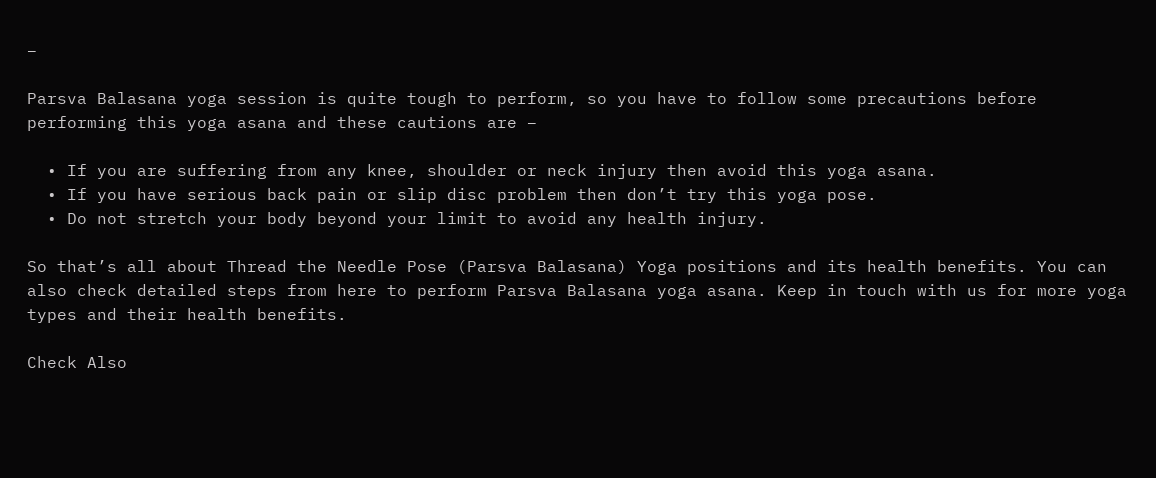–

Parsva Balasana yoga session is quite tough to perform, so you have to follow some precautions before performing this yoga asana and these cautions are –

  • If you are suffering from any knee, shoulder or neck injury then avoid this yoga asana.
  • If you have serious back pain or slip disc problem then don’t try this yoga pose.
  • Do not stretch your body beyond your limit to avoid any health injury.

So that’s all about Thread the Needle Pose (Parsva Balasana) Yoga positions and its health benefits. You can also check detailed steps from here to perform Parsva Balasana yoga asana. Keep in touch with us for more yoga types and their health benefits.

Check Also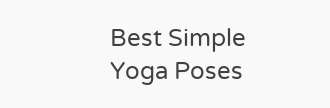Best Simple Yoga Poses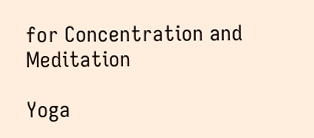for Concentration and Meditation

Yoga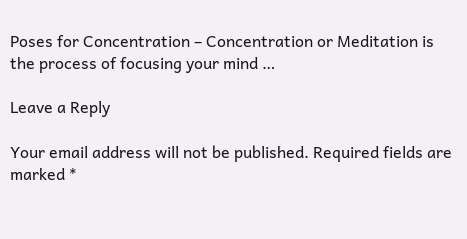Poses for Concentration – Concentration or Meditation is the process of focusing your mind …

Leave a Reply

Your email address will not be published. Required fields are marked *